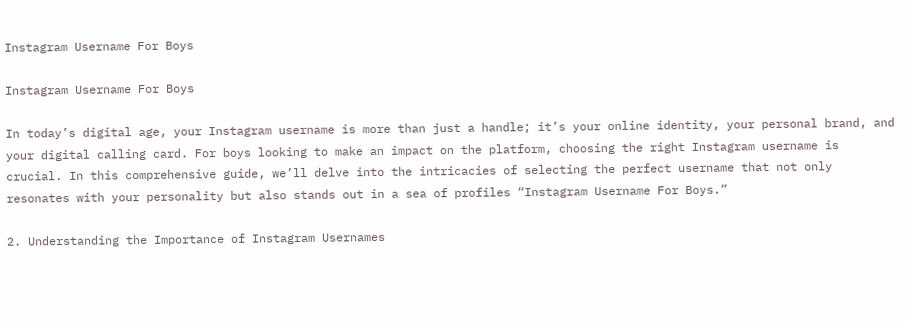Instagram Username For Boys

Instagram Username For Boys

In today’s digital age, your Instagram username is more than just a handle; it’s your online identity, your personal brand, and your digital calling card. For boys looking to make an impact on the platform, choosing the right Instagram username is crucial. In this comprehensive guide, we’ll delve into the intricacies of selecting the perfect username that not only resonates with your personality but also stands out in a sea of profiles “Instagram Username For Boys.”

2. Understanding the Importance of Instagram Usernames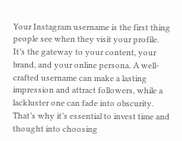Your Instagram username is the first thing people see when they visit your profile. It’s the gateway to your content, your brand, and your online persona. A well-crafted username can make a lasting impression and attract followers, while a lackluster one can fade into obscurity. That’s why it’s essential to invest time and thought into choosing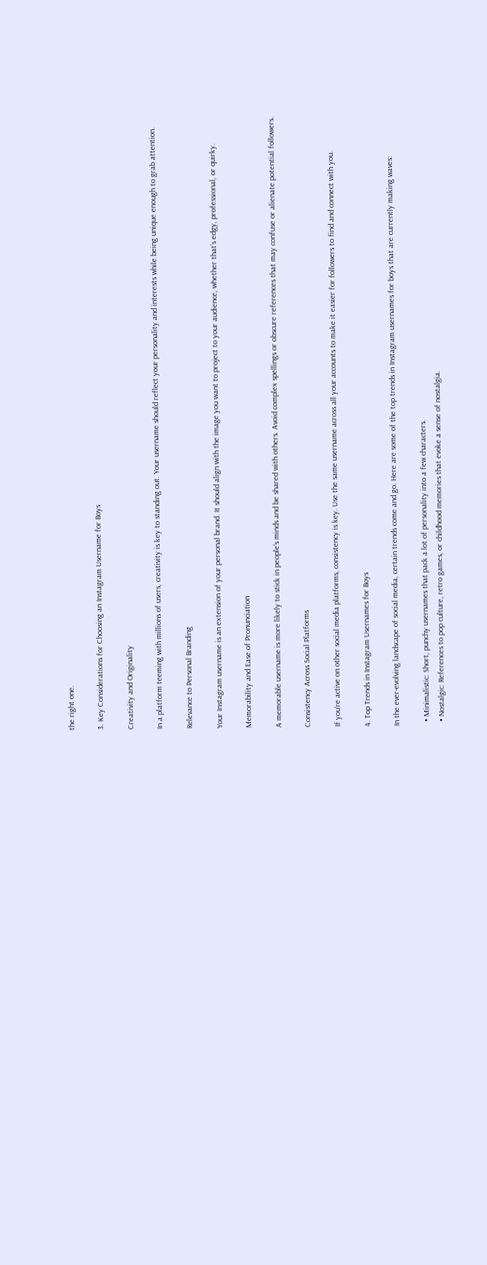the right one.

3. Key Considerations for Choosing an Instagram Username for Boys

Creativity and Originality

In a platform teeming with millions of users, creativity is key to standing out. Your username should reflect your personality and interests while being unique enough to grab attention.

Relevance to Personal Branding

Your Instagram username is an extension of your personal brand. It should align with the image you want to project to your audience, whether that’s edgy, professional, or quirky.

Memorability and Ease of Pronunciation

A memorable username is more likely to stick in people’s minds and be shared with others. Avoid complex spellings or obscure references that may confuse or alienate potential followers.

Consistency Across Social Platforms

If you’re active on other social media platforms, consistency is key. Use the same username across all your accounts to make it easier for followers to find and connect with you.

4. Top Trends in Instagram Usernames for Boys

In the ever-evolving landscape of social media, certain trends come and go. Here are some of the top trends in Instagram usernames for boys that are currently making waves:

  • Minimalistic: Short, punchy usernames that pack a lot of personality into a few characters.
  • Nostalgic: References to pop culture, retro games, or childhood memories that evoke a sense of nostalgia.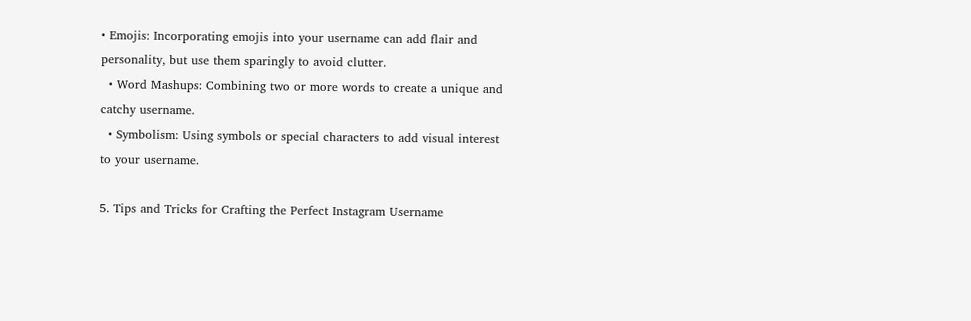• Emojis: Incorporating emojis into your username can add flair and personality, but use them sparingly to avoid clutter.
  • Word Mashups: Combining two or more words to create a unique and catchy username.
  • Symbolism: Using symbols or special characters to add visual interest to your username.

5. Tips and Tricks for Crafting the Perfect Instagram Username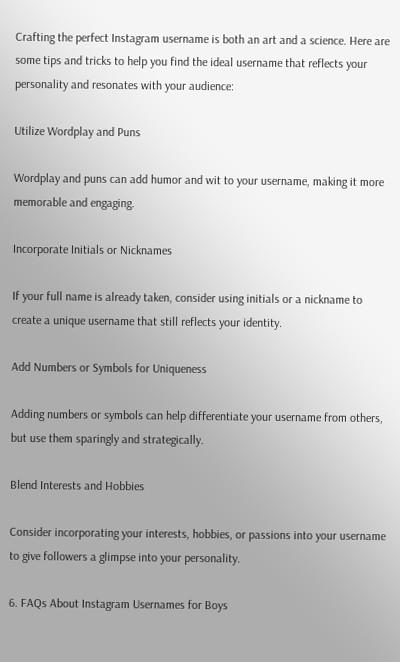Crafting the perfect Instagram username is both an art and a science. Here are some tips and tricks to help you find the ideal username that reflects your personality and resonates with your audience:

Utilize Wordplay and Puns

Wordplay and puns can add humor and wit to your username, making it more memorable and engaging.

Incorporate Initials or Nicknames

If your full name is already taken, consider using initials or a nickname to create a unique username that still reflects your identity.

Add Numbers or Symbols for Uniqueness

Adding numbers or symbols can help differentiate your username from others, but use them sparingly and strategically.

Blend Interests and Hobbies

Consider incorporating your interests, hobbies, or passions into your username to give followers a glimpse into your personality.

6. FAQs About Instagram Usernames for Boys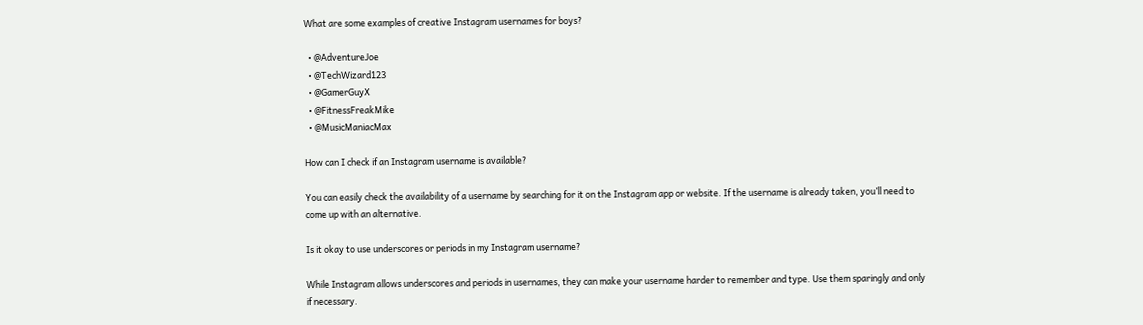What are some examples of creative Instagram usernames for boys?

  • @AdventureJoe
  • @TechWizard123
  • @GamerGuyX
  • @FitnessFreakMike
  • @MusicManiacMax

How can I check if an Instagram username is available?

You can easily check the availability of a username by searching for it on the Instagram app or website. If the username is already taken, you’ll need to come up with an alternative.

Is it okay to use underscores or periods in my Instagram username?

While Instagram allows underscores and periods in usernames, they can make your username harder to remember and type. Use them sparingly and only if necessary.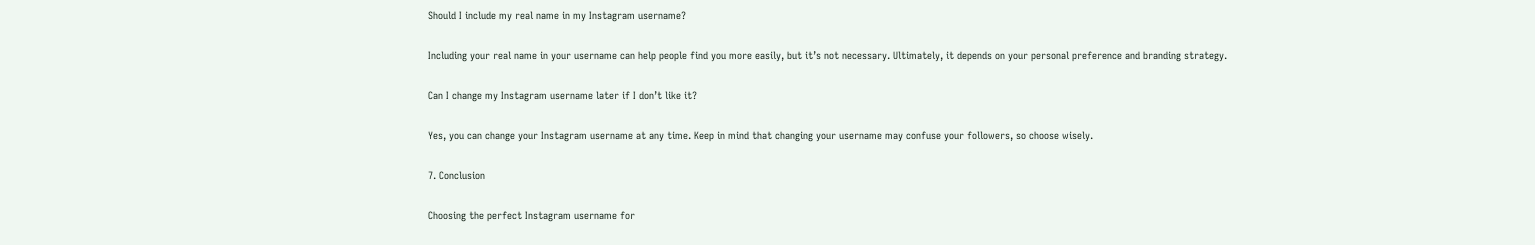Should I include my real name in my Instagram username?

Including your real name in your username can help people find you more easily, but it’s not necessary. Ultimately, it depends on your personal preference and branding strategy.

Can I change my Instagram username later if I don’t like it?

Yes, you can change your Instagram username at any time. Keep in mind that changing your username may confuse your followers, so choose wisely.

7. Conclusion

Choosing the perfect Instagram username for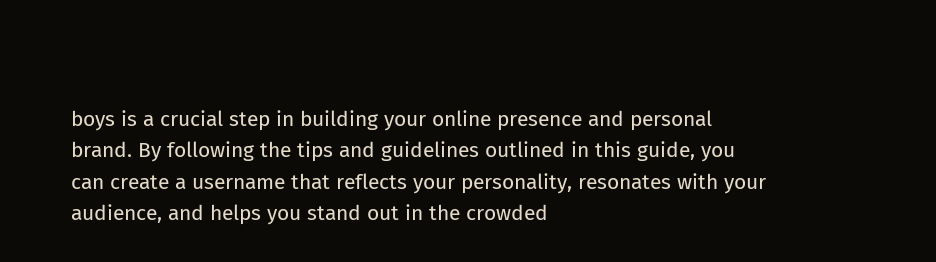boys is a crucial step in building your online presence and personal brand. By following the tips and guidelines outlined in this guide, you can create a username that reflects your personality, resonates with your audience, and helps you stand out in the crowded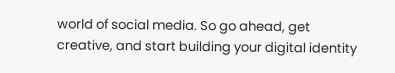world of social media. So go ahead, get creative, and start building your digital identity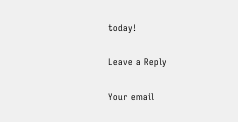today!

Leave a Reply

Your email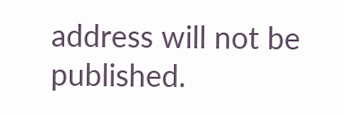address will not be published.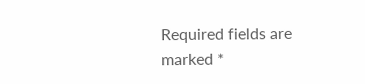Required fields are marked *